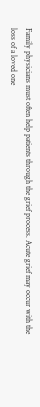Family physicians must often help patients through the grief process. Acute grief may occur with the loss of a loved one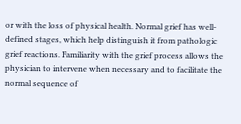or with the loss of physical health. Normal grief has well-defined stages, which help distinguish it from pathologic grief reactions. Familiarity with the grief process allows the physician to intervene when necessary and to facilitate the normal sequence of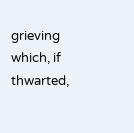grieving which, if thwarted,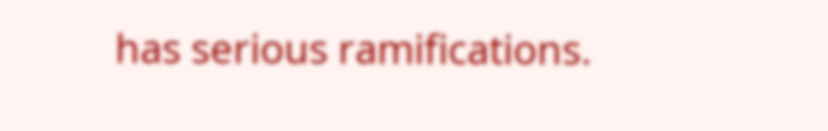has serious ramifications.